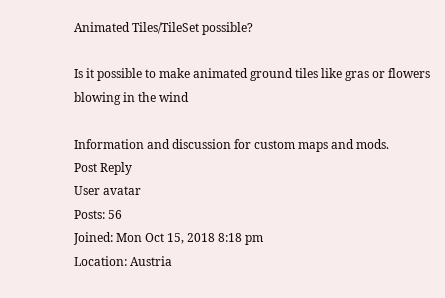Animated Tiles/TileSet possible?

Is it possible to make animated ground tiles like gras or flowers blowing in the wind

Information and discussion for custom maps and mods.
Post Reply
User avatar
Posts: 56
Joined: Mon Oct 15, 2018 8:18 pm
Location: Austria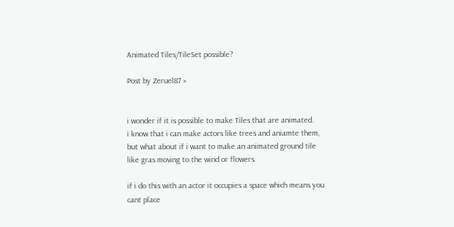Animated Tiles/TileSet possible?

Post by Zeruel87 »


i wonder if it is possible to make Tiles that are animated.
i know that i can make actors like trees and aniamte them, but what about if i want to make an animated ground tile like gras moving to the wind or flowers.

if i do this with an actor it occupies a space which means you cant place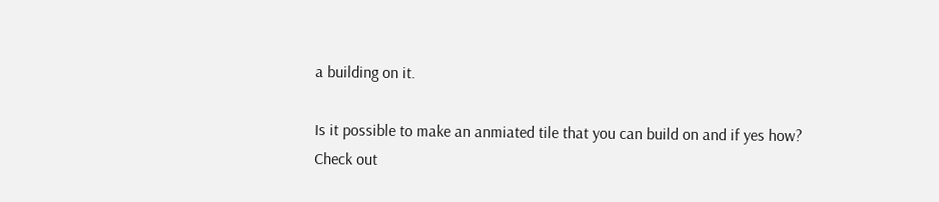a building on it.

Is it possible to make an anmiated tile that you can build on and if yes how?
Check out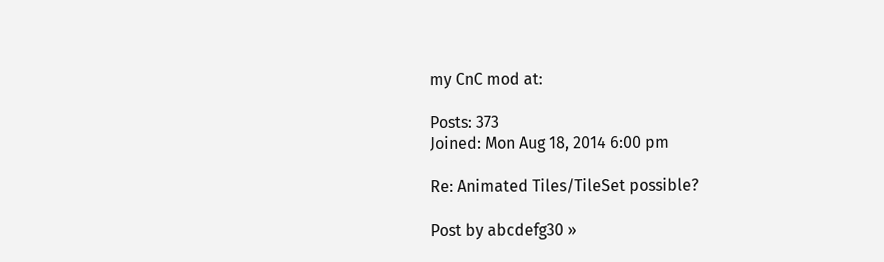my CnC mod at:

Posts: 373
Joined: Mon Aug 18, 2014 6:00 pm

Re: Animated Tiles/TileSet possible?

Post by abcdefg30 »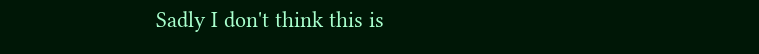Sadly I don't think this is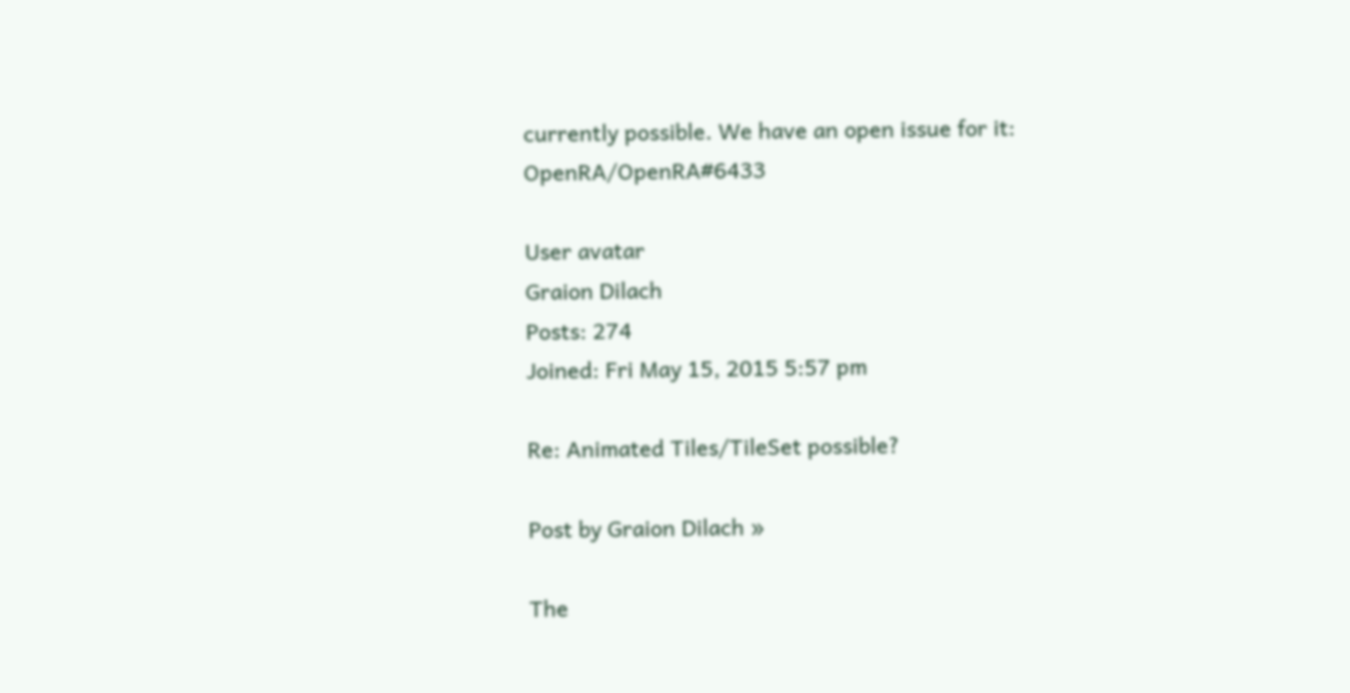currently possible. We have an open issue for it: OpenRA/OpenRA#6433

User avatar
Graion Dilach
Posts: 274
Joined: Fri May 15, 2015 5:57 pm

Re: Animated Tiles/TileSet possible?

Post by Graion Dilach »

The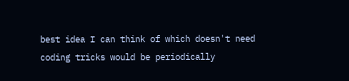best idea I can think of which doesn't need coding tricks would be periodically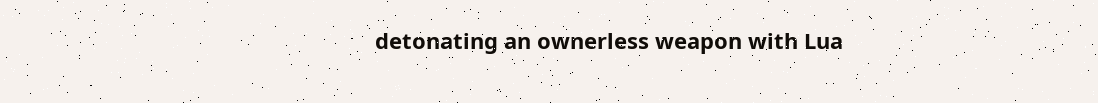detonating an ownerless weapon with Lua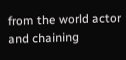from the world actor and chaining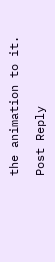the animation to it.

Post Reply